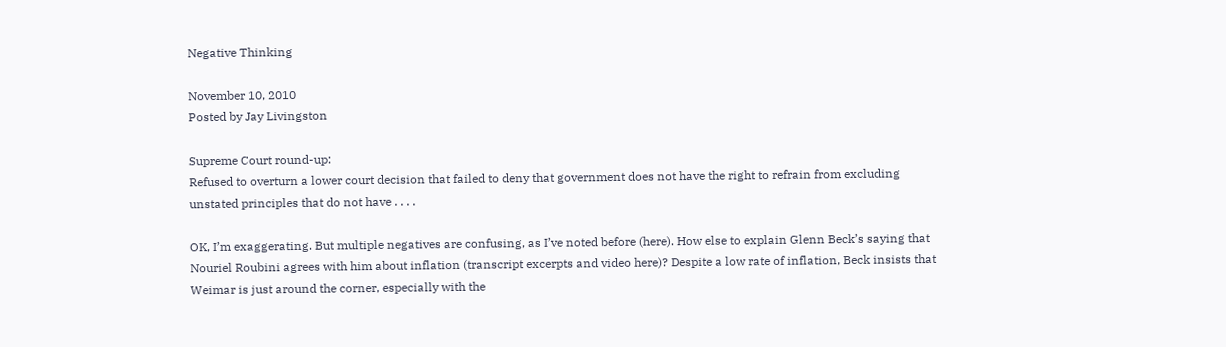Negative Thinking

November 10, 2010
Posted by Jay Livingston

Supreme Court round-up:
Refused to overturn a lower court decision that failed to deny that government does not have the right to refrain from excluding unstated principles that do not have . . . .

OK, I’m exaggerating. But multiple negatives are confusing, as I’ve noted before (here). How else to explain Glenn Beck’s saying that Nouriel Roubini agrees with him about inflation (transcript excerpts and video here)? Despite a low rate of inflation, Beck insists that Weimar is just around the corner, especially with the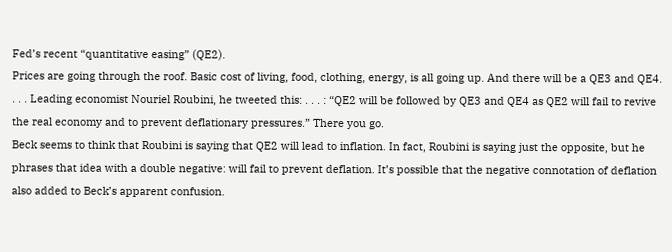Fed’s recent “quantitative easing” (QE2).
Prices are going through the roof. Basic cost of living, food, clothing, energy, is all going up. And there will be a QE3 and QE4. . . . Leading economist Nouriel Roubini, he tweeted this: . . . : “QE2 will be followed by QE3 and QE4 as QE2 will fail to revive the real economy and to prevent deflationary pressures.” There you go.
Beck seems to think that Roubini is saying that QE2 will lead to inflation. In fact, Roubini is saying just the opposite, but he phrases that idea with a double negative: will fail to prevent deflation. It’s possible that the negative connotation of deflation also added to Beck’s apparent confusion.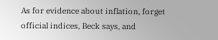As for evidence about inflation, forget official indices, Beck says, and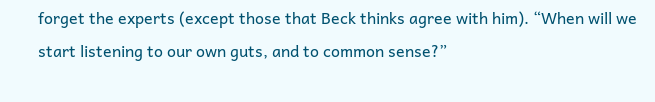forget the experts (except those that Beck thinks agree with him). “When will we start listening to our own guts, and to common sense?”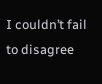I couldn’t fail to disagree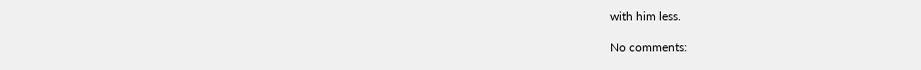with him less.

No comments: